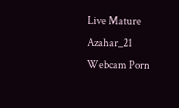Live Mature Azahar_21 Webcam Porn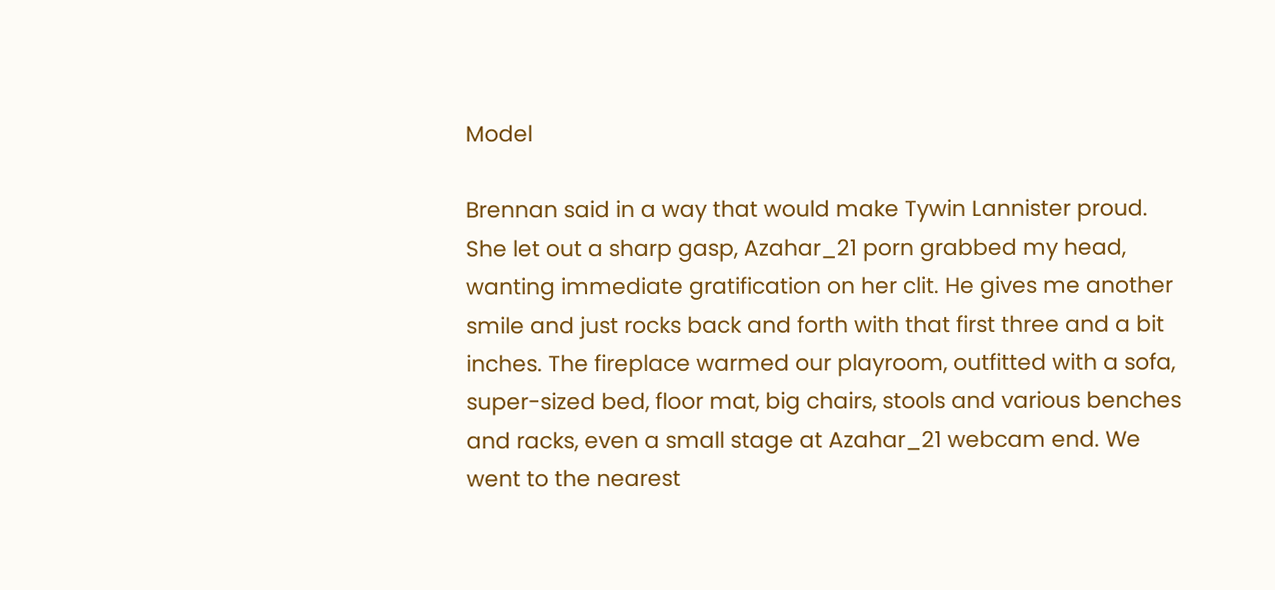Model

Brennan said in a way that would make Tywin Lannister proud. She let out a sharp gasp, Azahar_21 porn grabbed my head, wanting immediate gratification on her clit. He gives me another smile and just rocks back and forth with that first three and a bit inches. The fireplace warmed our playroom, outfitted with a sofa, super-sized bed, floor mat, big chairs, stools and various benches and racks, even a small stage at Azahar_21 webcam end. We went to the nearest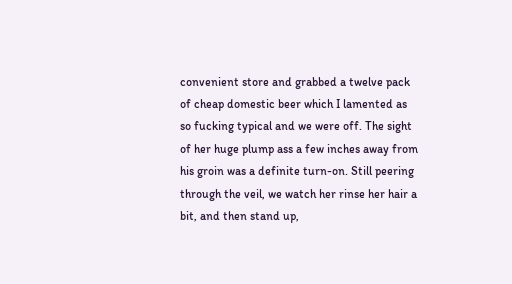convenient store and grabbed a twelve pack of cheap domestic beer which I lamented as so fucking typical and we were off. The sight of her huge plump ass a few inches away from his groin was a definite turn-on. Still peering through the veil, we watch her rinse her hair a bit, and then stand up,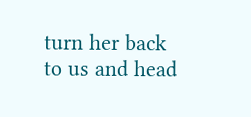turn her back to us and head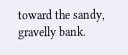toward the sandy, gravelly bank.